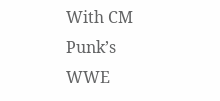With CM Punk’s WWE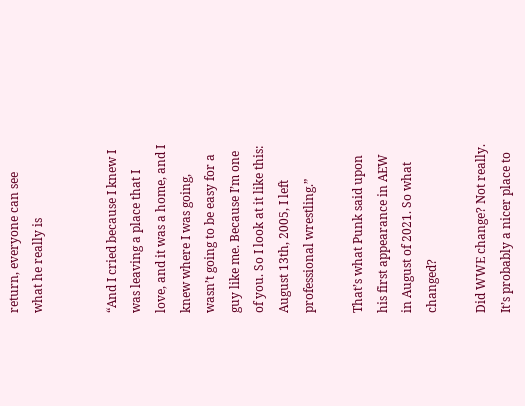return, everyone can see what he really is


“And I cried because I knew I was leaving a place that I love, and it was a home, and I knew where I was going, wasn’t going to be easy for a guy like me. Because I’m one of you. So I look at it like this: August 13th, 2005, I left professional wrestling.”

That’s what Punk said upon his first appearance in AEW in August of 2021. So what changed?

Did WWE change? Not really. It’s probably a nicer place to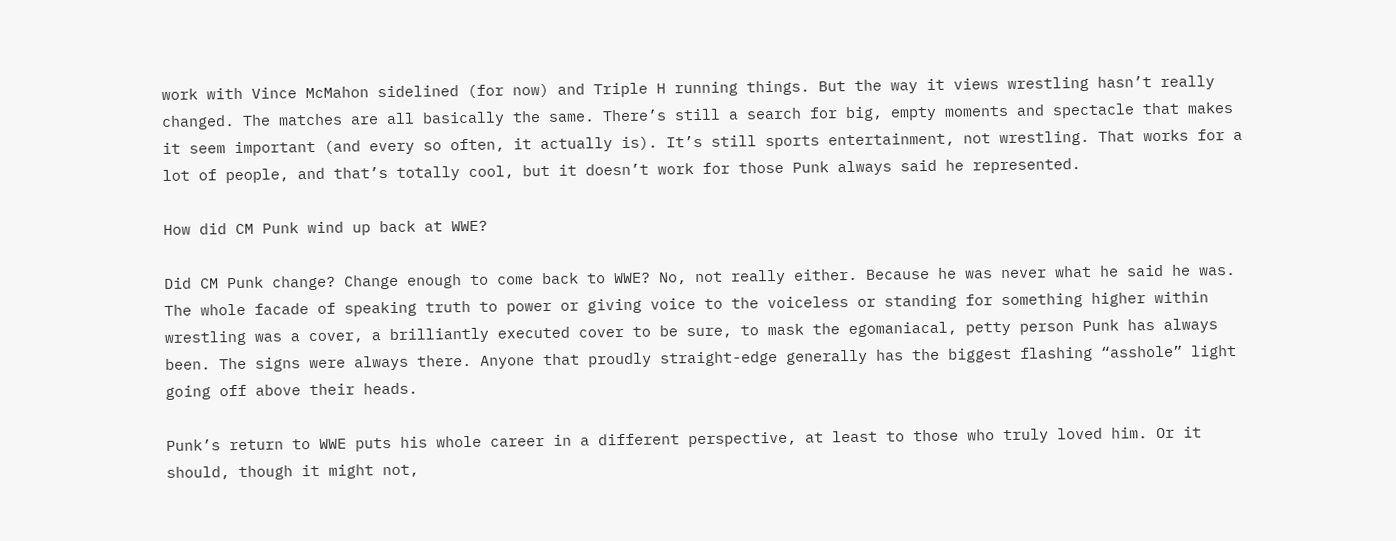work with Vince McMahon sidelined (for now) and Triple H running things. But the way it views wrestling hasn’t really changed. The matches are all basically the same. There’s still a search for big, empty moments and spectacle that makes it seem important (and every so often, it actually is). It’s still sports entertainment, not wrestling. That works for a lot of people, and that’s totally cool, but it doesn’t work for those Punk always said he represented.

How did CM Punk wind up back at WWE?

Did CM Punk change? Change enough to come back to WWE? No, not really either. Because he was never what he said he was. The whole facade of speaking truth to power or giving voice to the voiceless or standing for something higher within wrestling was a cover, a brilliantly executed cover to be sure, to mask the egomaniacal, petty person Punk has always been. The signs were always there. Anyone that proudly straight-edge generally has the biggest flashing “asshole” light going off above their heads.

Punk’s return to WWE puts his whole career in a different perspective, at least to those who truly loved him. Or it should, though it might not,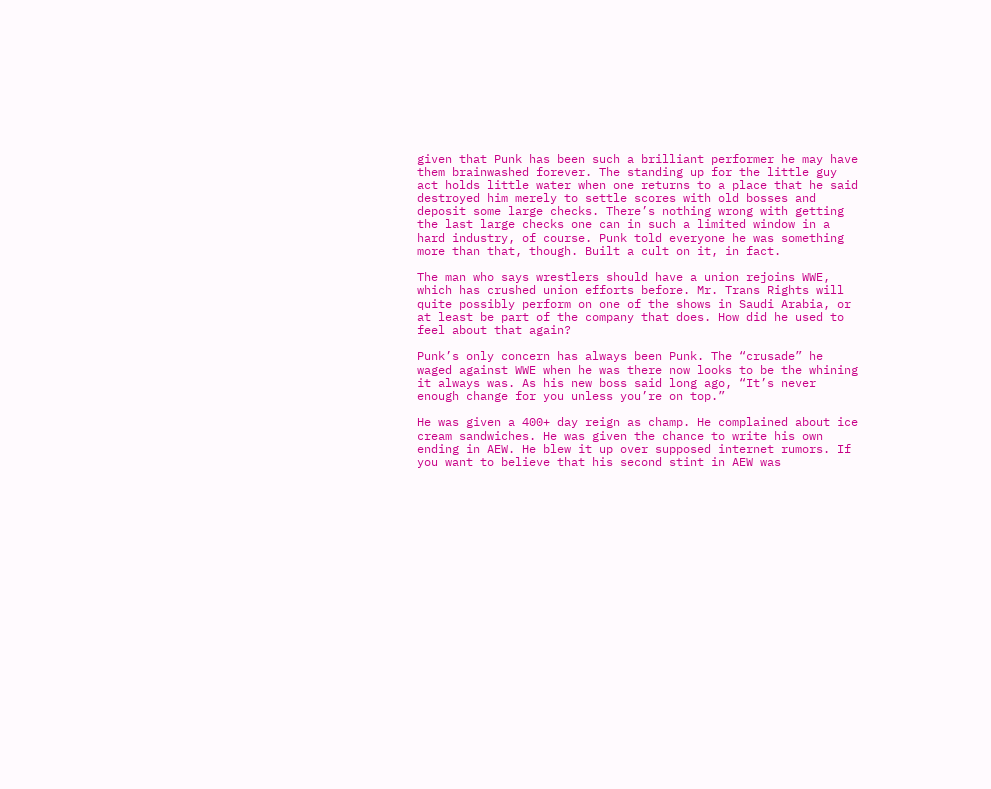given that Punk has been such a brilliant performer he may have them brainwashed forever. The standing up for the little guy act holds little water when one returns to a place that he said destroyed him merely to settle scores with old bosses and deposit some large checks. There’s nothing wrong with getting the last large checks one can in such a limited window in a hard industry, of course. Punk told everyone he was something more than that, though. Built a cult on it, in fact.

The man who says wrestlers should have a union rejoins WWE, which has crushed union efforts before. Mr. Trans Rights will quite possibly perform on one of the shows in Saudi Arabia, or at least be part of the company that does. How did he used to feel about that again?

Punk’s only concern has always been Punk. The “crusade” he waged against WWE when he was there now looks to be the whining it always was. As his new boss said long ago, “It’s never enough change for you unless you’re on top.”

He was given a 400+ day reign as champ. He complained about ice cream sandwiches. He was given the chance to write his own ending in AEW. He blew it up over supposed internet rumors. If you want to believe that his second stint in AEW was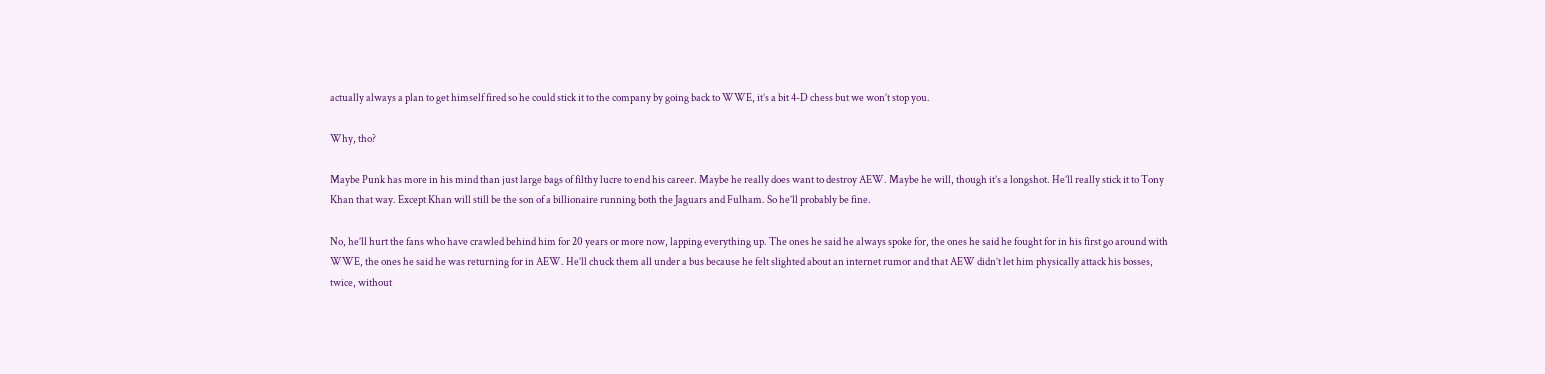actually always a plan to get himself fired so he could stick it to the company by going back to WWE, it’s a bit 4-D chess but we won’t stop you.

Why, tho?

Maybe Punk has more in his mind than just large bags of filthy lucre to end his career. Maybe he really does want to destroy AEW. Maybe he will, though it’s a longshot. He’ll really stick it to Tony Khan that way. Except Khan will still be the son of a billionaire running both the Jaguars and Fulham. So he’ll probably be fine.

No, he’ll hurt the fans who have crawled behind him for 20 years or more now, lapping everything up. The ones he said he always spoke for, the ones he said he fought for in his first go around with WWE, the ones he said he was returning for in AEW. He’ll chuck them all under a bus because he felt slighted about an internet rumor and that AEW didn’t let him physically attack his bosses, twice, without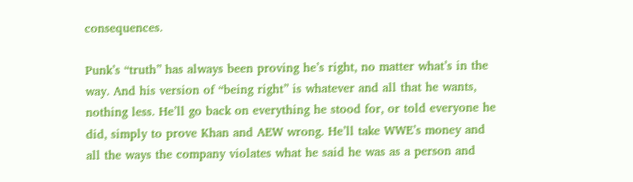consequences.

Punk’s “truth” has always been proving he’s right, no matter what’s in the way. And his version of “being right” is whatever and all that he wants, nothing less. He’ll go back on everything he stood for, or told everyone he did, simply to prove Khan and AEW wrong. He’ll take WWE’s money and all the ways the company violates what he said he was as a person and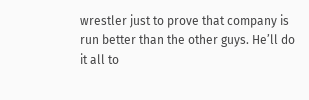wrestler just to prove that company is run better than the other guys. He’ll do it all to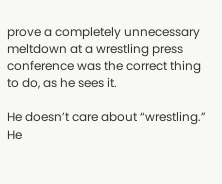prove a completely unnecessary meltdown at a wrestling press conference was the correct thing to do, as he sees it.

He doesn’t care about “wrestling.” He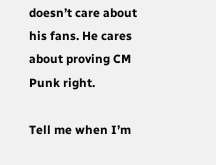doesn’t care about his fans. He cares about proving CM Punk right.

Tell me when I’m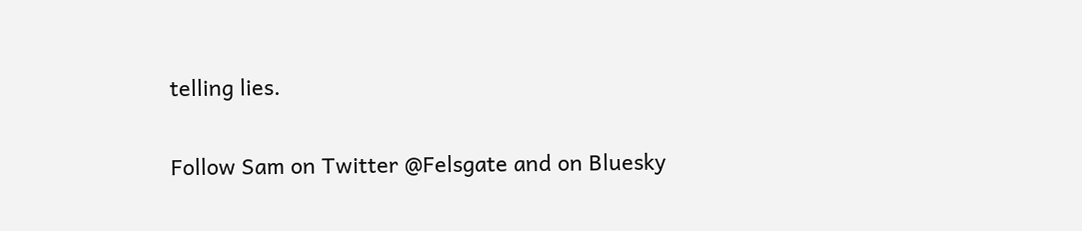telling lies.

Follow Sam on Twitter @Felsgate and on Bluesky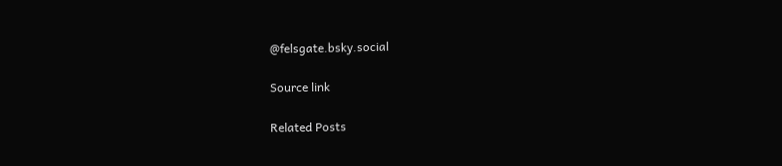@felsgate.bsky.social

Source link

Related Posts